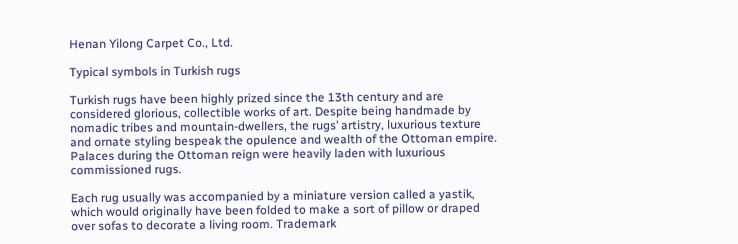Henan Yilong Carpet Co., Ltd.

Typical symbols in Turkish rugs

Turkish rugs have been highly prized since the 13th century and are considered glorious, collectible works of art. Despite being handmade by nomadic tribes and mountain-dwellers, the rugs’ artistry, luxurious texture and ornate styling bespeak the opulence and wealth of the Ottoman empire. Palaces during the Ottoman reign were heavily laden with luxurious commissioned rugs.

Each rug usually was accompanied by a miniature version called a yastik, which would originally have been folded to make a sort of pillow or draped over sofas to decorate a living room. Trademark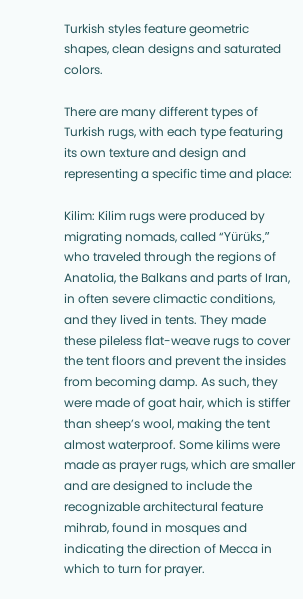Turkish styles feature geometric shapes, clean designs and saturated colors.

There are many different types of Turkish rugs, with each type featuring its own texture and design and representing a specific time and place:

Kilim: Kilim rugs were produced by migrating nomads, called “Yürüks,” who traveled through the regions of Anatolia, the Balkans and parts of Iran, in often severe climactic conditions, and they lived in tents. They made these pileless flat-weave rugs to cover the tent floors and prevent the insides from becoming damp. As such, they were made of goat hair, which is stiffer than sheep’s wool, making the tent almost waterproof. Some kilims were made as prayer rugs, which are smaller and are designed to include the recognizable architectural feature mihrab, found in mosques and indicating the direction of Mecca in which to turn for prayer.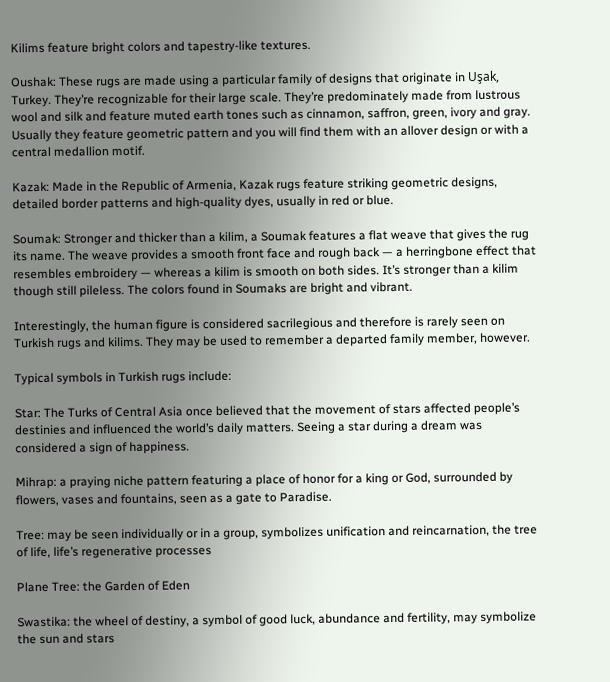Kilims feature bright colors and tapestry-like textures.

Oushak: These rugs are made using a particular family of designs that originate in Uşak, Turkey. They’re recognizable for their large scale. They’re predominately made from lustrous wool and silk and feature muted earth tones such as cinnamon, saffron, green, ivory and gray. Usually they feature geometric pattern and you will find them with an allover design or with a central medallion motif.

Kazak: Made in the Republic of Armenia, Kazak rugs feature striking geometric designs, detailed border patterns and high-quality dyes, usually in red or blue.

Soumak: Stronger and thicker than a kilim, a Soumak features a flat weave that gives the rug its name. The weave provides a smooth front face and rough back — a herringbone effect that resembles embroidery — whereas a kilim is smooth on both sides. It’s stronger than a kilim though still pileless. The colors found in Soumaks are bright and vibrant.

Interestingly, the human figure is considered sacrilegious and therefore is rarely seen on Turkish rugs and kilims. They may be used to remember a departed family member, however.

Typical symbols in Turkish rugs include:

Star: The Turks of Central Asia once believed that the movement of stars affected people’s destinies and influenced the world’s daily matters. Seeing a star during a dream was considered a sign of happiness.

Mihrap: a praying niche pattern featuring a place of honor for a king or God, surrounded by flowers, vases and fountains, seen as a gate to Paradise.

Tree: may be seen individually or in a group, symbolizes unification and reincarnation, the tree of life, life’s regenerative processes

Plane Tree: the Garden of Eden

Swastika: the wheel of destiny, a symbol of good luck, abundance and fertility, may symbolize the sun and stars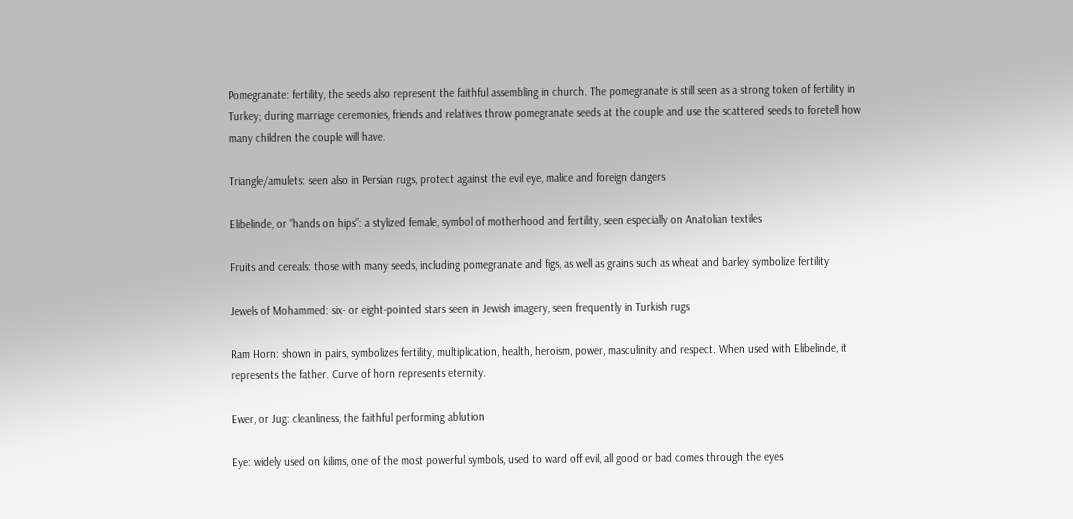Pomegranate: fertility, the seeds also represent the faithful assembling in church. The pomegranate is still seen as a strong token of fertility in Turkey; during marriage ceremonies, friends and relatives throw pomegranate seeds at the couple and use the scattered seeds to foretell how many children the couple will have.

Triangle/amulets: seen also in Persian rugs, protect against the evil eye, malice and foreign dangers

Elibelinde, or “hands on hips”: a stylized female, symbol of motherhood and fertility, seen especially on Anatolian textiles

Fruits and cereals: those with many seeds, including pomegranate and figs, as well as grains such as wheat and barley symbolize fertility

Jewels of Mohammed: six- or eight-pointed stars seen in Jewish imagery, seen frequently in Turkish rugs

Ram Horn: shown in pairs, symbolizes fertility, multiplication, health, heroism, power, masculinity and respect. When used with Elibelinde, it represents the father. Curve of horn represents eternity.

Ewer, or Jug: cleanliness, the faithful performing ablution

Eye: widely used on kilims, one of the most powerful symbols, used to ward off evil, all good or bad comes through the eyes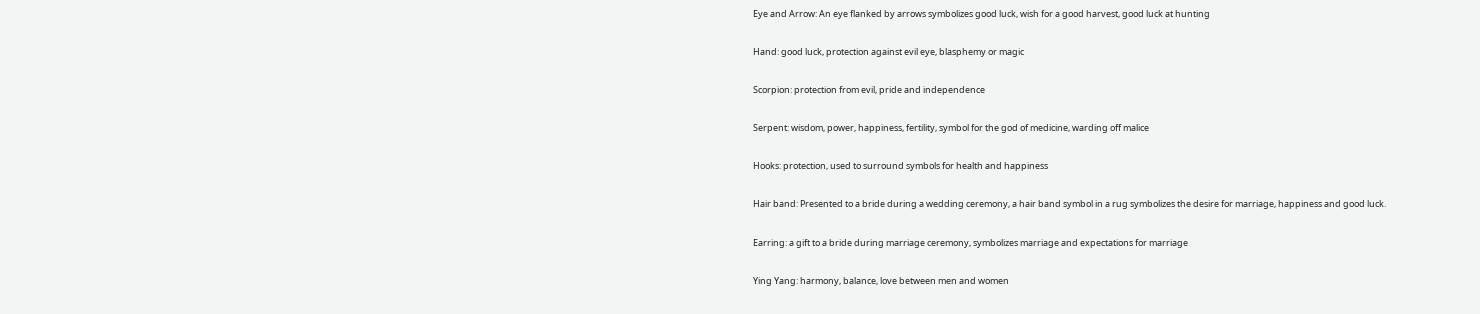Eye and Arrow: An eye flanked by arrows symbolizes good luck, wish for a good harvest, good luck at hunting

Hand: good luck, protection against evil eye, blasphemy or magic

Scorpion: protection from evil, pride and independence

Serpent: wisdom, power, happiness, fertility, symbol for the god of medicine, warding off malice

Hooks: protection, used to surround symbols for health and happiness

Hair band: Presented to a bride during a wedding ceremony, a hair band symbol in a rug symbolizes the desire for marriage, happiness and good luck.

Earring: a gift to a bride during marriage ceremony, symbolizes marriage and expectations for marriage

Ying Yang: harmony, balance, love between men and women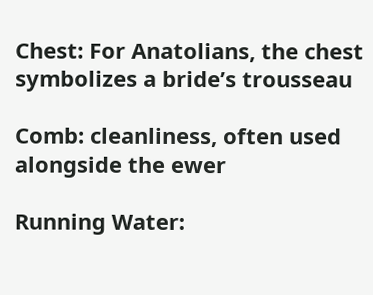Chest: For Anatolians, the chest symbolizes a bride’s trousseau

Comb: cleanliness, often used alongside the ewer

Running Water: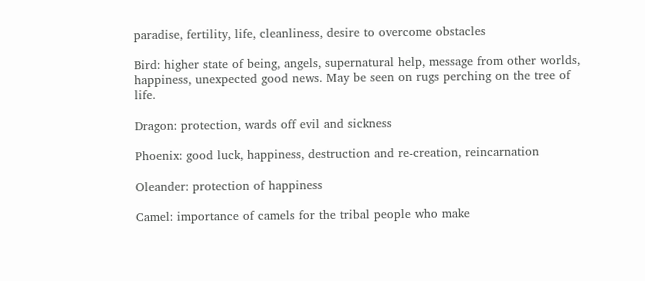paradise, fertility, life, cleanliness, desire to overcome obstacles

Bird: higher state of being, angels, supernatural help, message from other worlds, happiness, unexpected good news. May be seen on rugs perching on the tree of life.

Dragon: protection, wards off evil and sickness

Phoenix: good luck, happiness, destruction and re-creation, reincarnation

Oleander: protection of happiness

Camel: importance of camels for the tribal people who make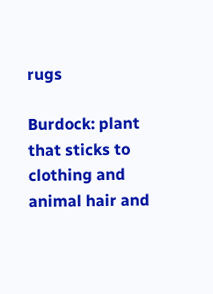rugs

Burdock: plant that sticks to clothing and animal hair and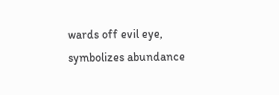wards off evil eye, symbolizes abundance